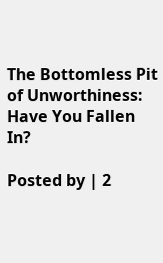The Bottomless Pit of Unworthiness: Have You Fallen In?

Posted by | 2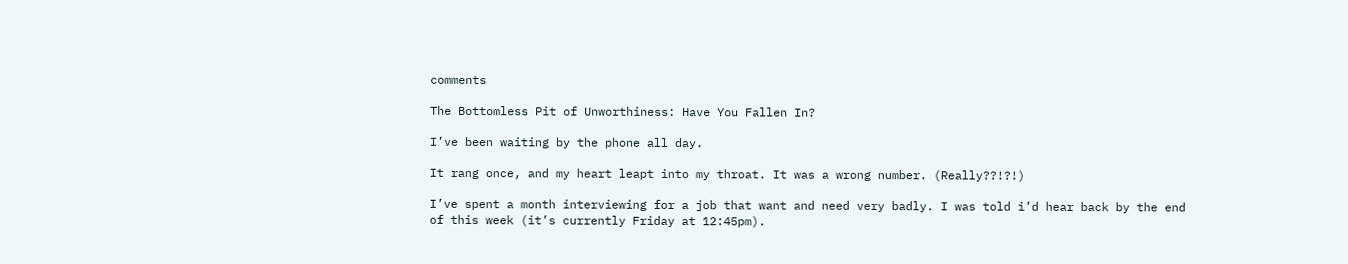comments

The Bottomless Pit of Unworthiness: Have You Fallen In?

I’ve been waiting by the phone all day.

It rang once, and my heart leapt into my throat. It was a wrong number. (Really??!?!)

I’ve spent a month interviewing for a job that want and need very badly. I was told i’d hear back by the end of this week (it’s currently Friday at 12:45pm).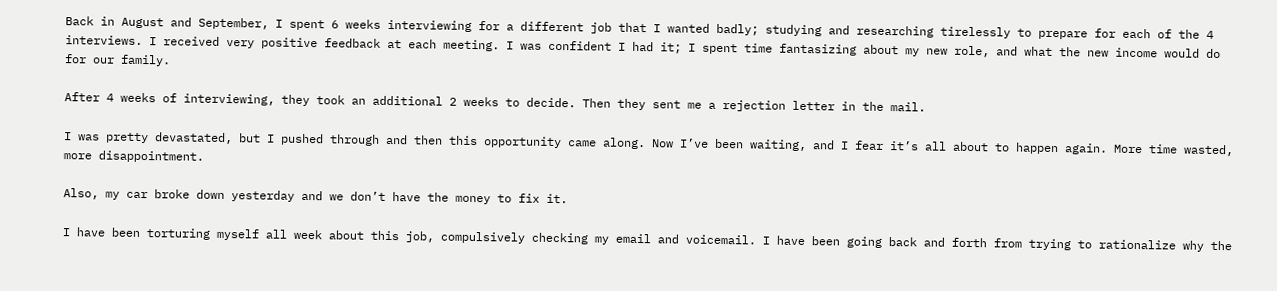Back in August and September, I spent 6 weeks interviewing for a different job that I wanted badly; studying and researching tirelessly to prepare for each of the 4 interviews. I received very positive feedback at each meeting. I was confident I had it; I spent time fantasizing about my new role, and what the new income would do for our family.

After 4 weeks of interviewing, they took an additional 2 weeks to decide. Then they sent me a rejection letter in the mail.

I was pretty devastated, but I pushed through and then this opportunity came along. Now I’ve been waiting, and I fear it’s all about to happen again. More time wasted, more disappointment.

Also, my car broke down yesterday and we don’t have the money to fix it.

I have been torturing myself all week about this job, compulsively checking my email and voicemail. I have been going back and forth from trying to rationalize why the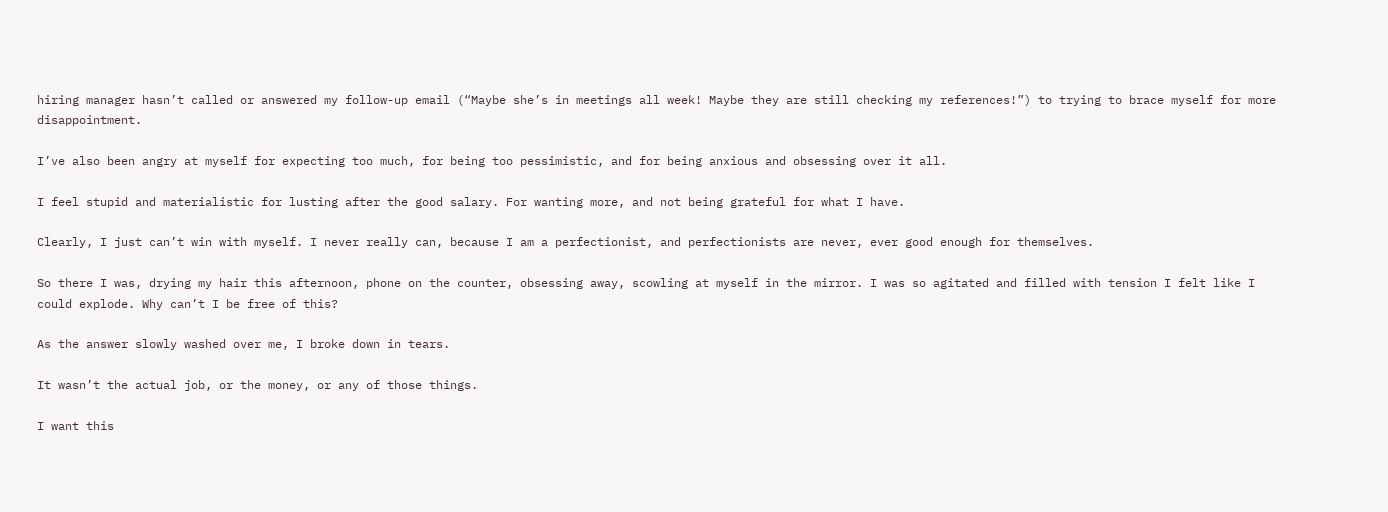hiring manager hasn’t called or answered my follow-up email (“Maybe she’s in meetings all week! Maybe they are still checking my references!”) to trying to brace myself for more disappointment.

I’ve also been angry at myself for expecting too much, for being too pessimistic, and for being anxious and obsessing over it all.

I feel stupid and materialistic for lusting after the good salary. For wanting more, and not being grateful for what I have.

Clearly, I just can’t win with myself. I never really can, because I am a perfectionist, and perfectionists are never, ever good enough for themselves.

So there I was, drying my hair this afternoon, phone on the counter, obsessing away, scowling at myself in the mirror. I was so agitated and filled with tension I felt like I could explode. Why can’t I be free of this?

As the answer slowly washed over me, I broke down in tears.

It wasn’t the actual job, or the money, or any of those things.

I want this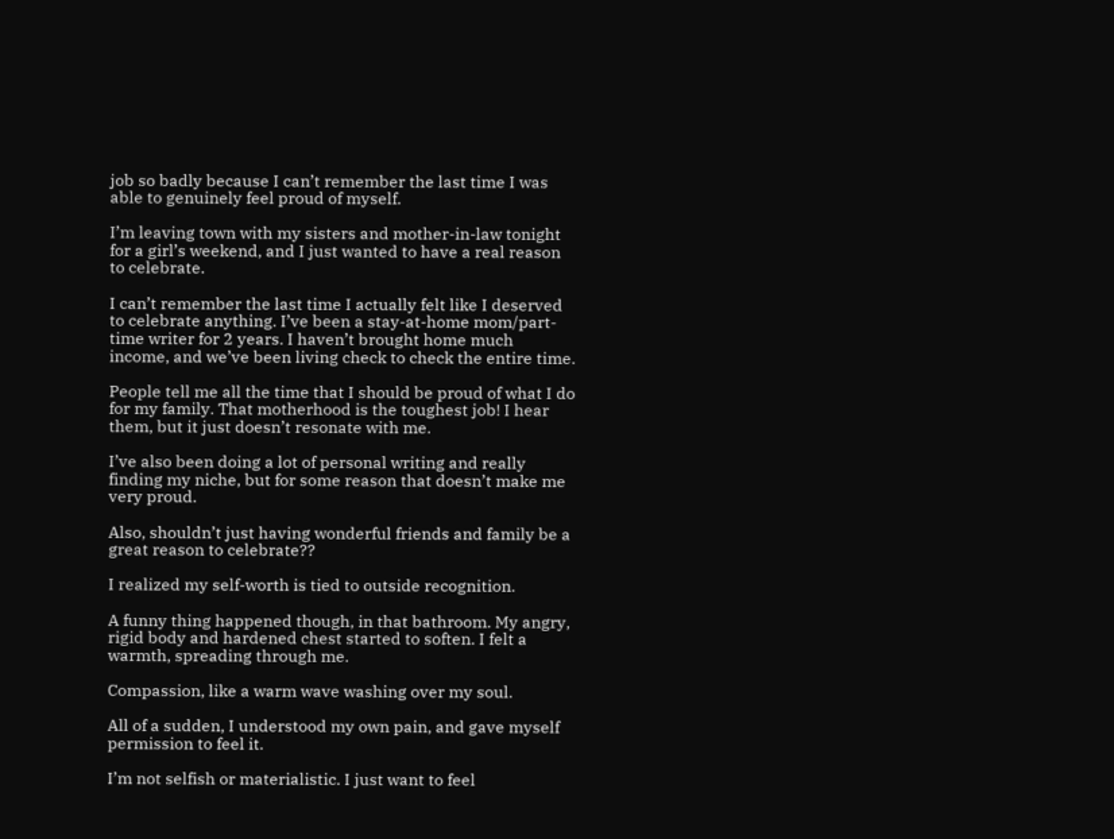job so badly because I can’t remember the last time I was able to genuinely feel proud of myself.

I’m leaving town with my sisters and mother-in-law tonight for a girl’s weekend, and I just wanted to have a real reason to celebrate.

I can’t remember the last time I actually felt like I deserved to celebrate anything. I’ve been a stay-at-home mom/part-time writer for 2 years. I haven’t brought home much income, and we’ve been living check to check the entire time.

People tell me all the time that I should be proud of what I do for my family. That motherhood is the toughest job! I hear them, but it just doesn’t resonate with me.

I’ve also been doing a lot of personal writing and really finding my niche, but for some reason that doesn’t make me very proud.

Also, shouldn’t just having wonderful friends and family be a great reason to celebrate??

I realized my self-worth is tied to outside recognition.

A funny thing happened though, in that bathroom. My angry, rigid body and hardened chest started to soften. I felt a warmth, spreading through me.

Compassion, like a warm wave washing over my soul.

All of a sudden, I understood my own pain, and gave myself permission to feel it.

I’m not selfish or materialistic. I just want to feel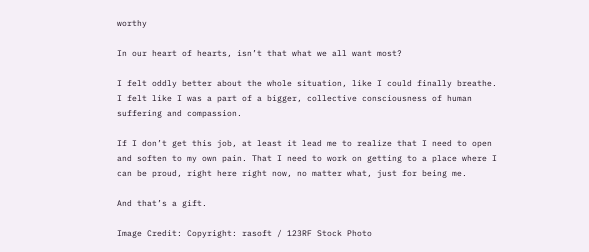worthy

In our heart of hearts, isn’t that what we all want most?

I felt oddly better about the whole situation, like I could finally breathe. I felt like I was a part of a bigger, collective consciousness of human suffering and compassion.

If I don’t get this job, at least it lead me to realize that I need to open and soften to my own pain. That I need to work on getting to a place where I can be proud, right here right now, no matter what, just for being me.

And that’s a gift.

Image Credit: Copyright: rasoft / 123RF Stock Photo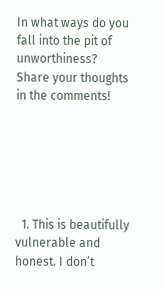In what ways do you fall into the pit of unworthiness? Share your thoughts in the comments!






  1. This is beautifully vulnerable and honest. I don’t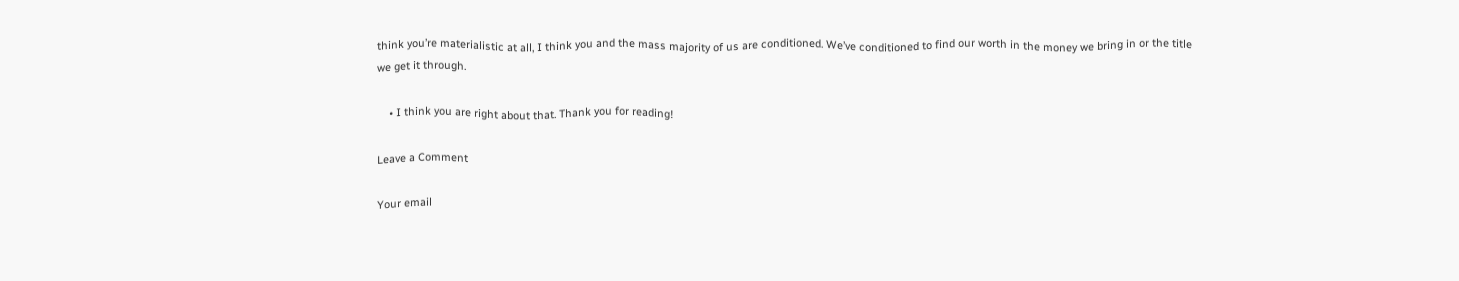think you’re materialistic at all, I think you and the mass majority of us are conditioned. We’ve conditioned to find our worth in the money we bring in or the title we get it through.

    • I think you are right about that. Thank you for reading!

Leave a Comment

Your email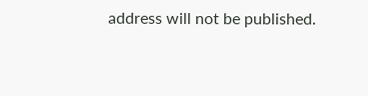address will not be published.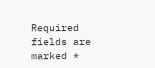Required fields are marked *